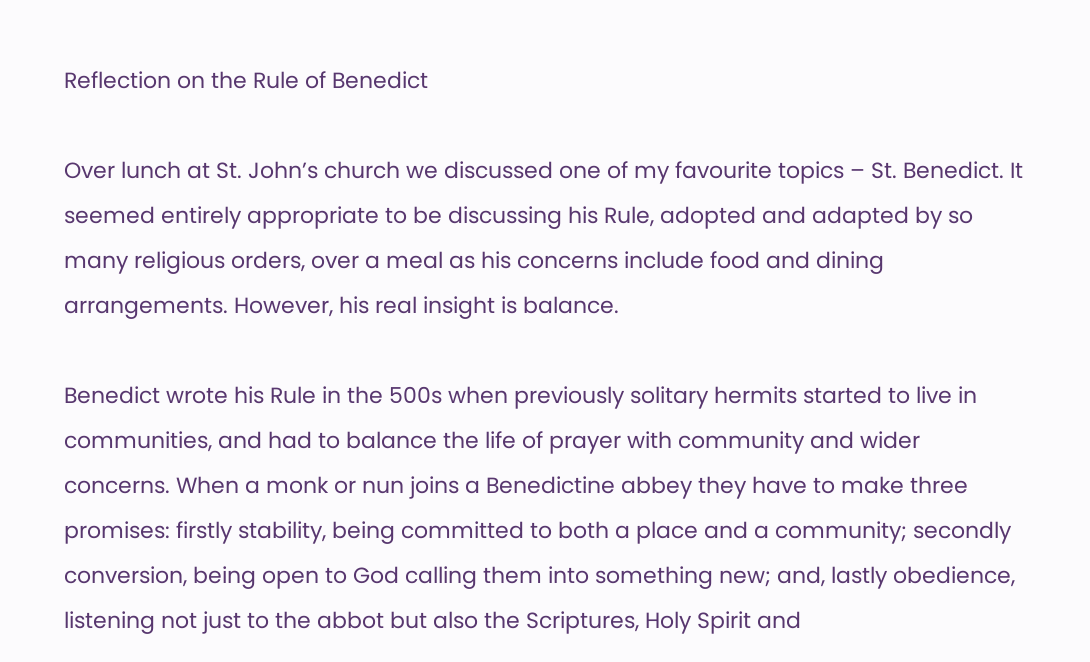Reflection on the Rule of Benedict

Over lunch at St. John’s church we discussed one of my favourite topics – St. Benedict. It seemed entirely appropriate to be discussing his Rule, adopted and adapted by so many religious orders, over a meal as his concerns include food and dining arrangements. However, his real insight is balance.

Benedict wrote his Rule in the 500s when previously solitary hermits started to live in communities, and had to balance the life of prayer with community and wider concerns. When a monk or nun joins a Benedictine abbey they have to make three promises: firstly stability, being committed to both a place and a community; secondly conversion, being open to God calling them into something new; and, lastly obedience, listening not just to the abbot but also the Scriptures, Holy Spirit and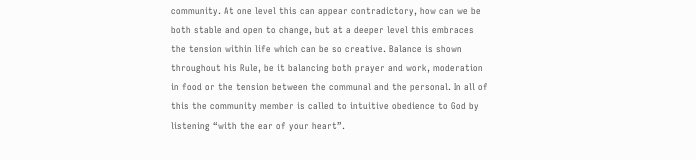community. At one level this can appear contradictory, how can we be both stable and open to change, but at a deeper level this embraces the tension within life which can be so creative. Balance is shown throughout his Rule, be it balancing both prayer and work, moderation in food or the tension between the communal and the personal. In all of this the community member is called to intuitive obedience to God by listening “with the ear of your heart”.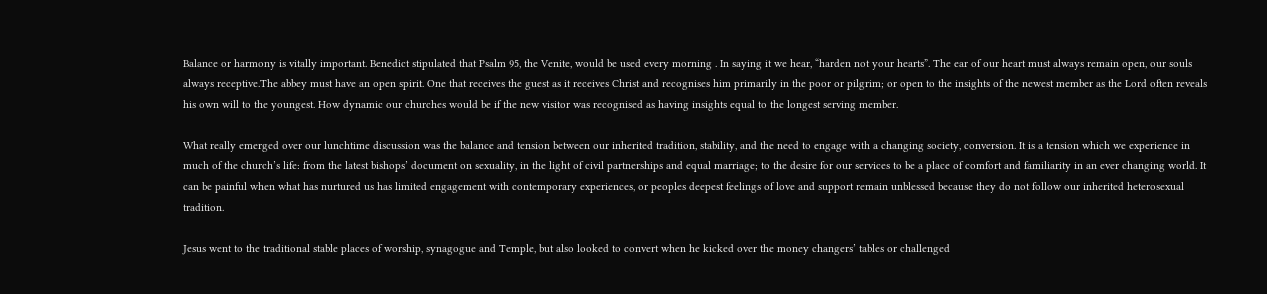Balance or harmony is vitally important. Benedict stipulated that Psalm 95, the Venite, would be used every morning . In saying it we hear, “harden not your hearts”. The ear of our heart must always remain open, our souls always receptive.The abbey must have an open spirit. One that receives the guest as it receives Christ and recognises him primarily in the poor or pilgrim; or open to the insights of the newest member as the Lord often reveals his own will to the youngest. How dynamic our churches would be if the new visitor was recognised as having insights equal to the longest serving member.

What really emerged over our lunchtime discussion was the balance and tension between our inherited tradition, stability, and the need to engage with a changing society, conversion. It is a tension which we experience in much of the church’s life: from the latest bishops’ document on sexuality, in the light of civil partnerships and equal marriage; to the desire for our services to be a place of comfort and familiarity in an ever changing world. It can be painful when what has nurtured us has limited engagement with contemporary experiences, or peoples deepest feelings of love and support remain unblessed because they do not follow our inherited heterosexual tradition.

Jesus went to the traditional stable places of worship, synagogue and Temple, but also looked to convert when he kicked over the money changers’ tables or challenged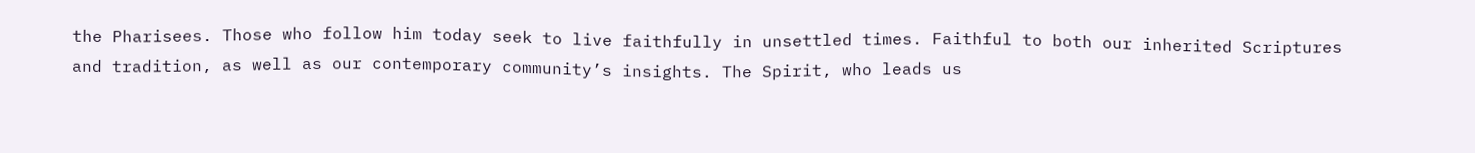the Pharisees. Those who follow him today seek to live faithfully in unsettled times. Faithful to both our inherited Scriptures and tradition, as well as our contemporary community’s insights. The Spirit, who leads us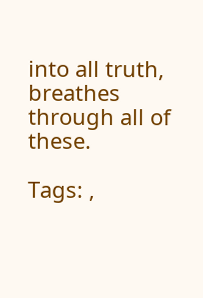into all truth,  breathes through all of these.

Tags: ,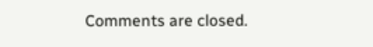Comments are closed.